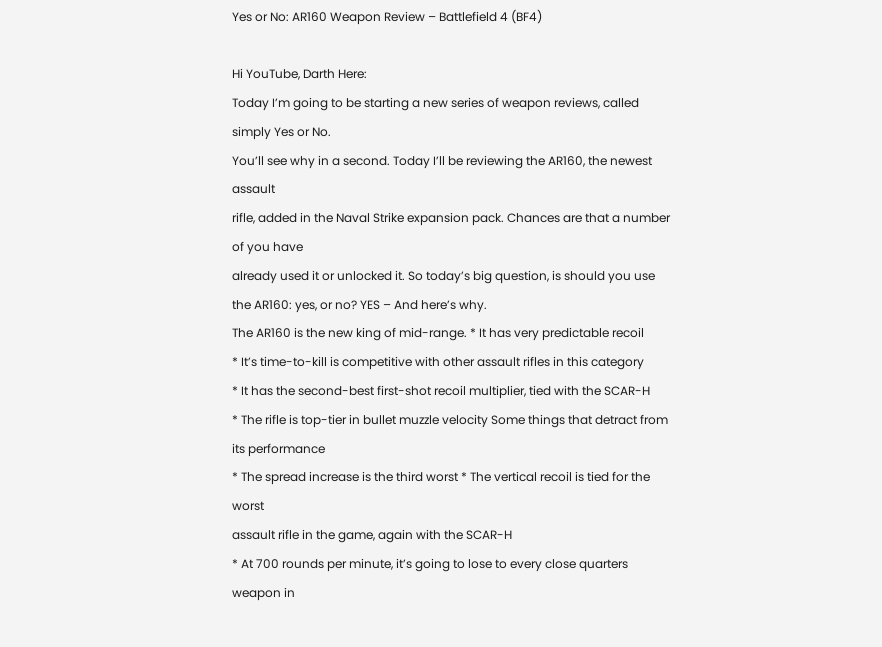Yes or No: AR160 Weapon Review – Battlefield 4 (BF4)

Hi YouTube, Darth Here:
Today I’m going to be starting a new series of weapon reviews, called simply Yes or No.
You’ll see why in a second. Today I’ll be reviewing the AR160, the newest assault
rifle, added in the Naval Strike expansion pack. Chances are that a number of you have
already used it or unlocked it. So today’s big question, is should you use
the AR160: yes, or no? YES – And here’s why.
The AR160 is the new king of mid-range. * It has very predictable recoil
* It’s time-to-kill is competitive with other assault rifles in this category
* It has the second-best first-shot recoil multiplier, tied with the SCAR-H
* The rifle is top-tier in bullet muzzle velocity Some things that detract from its performance
* The spread increase is the third worst * The vertical recoil is tied for the worst
assault rifle in the game, again with the SCAR-H
* At 700 rounds per minute, it’s going to lose to every close quarters weapon in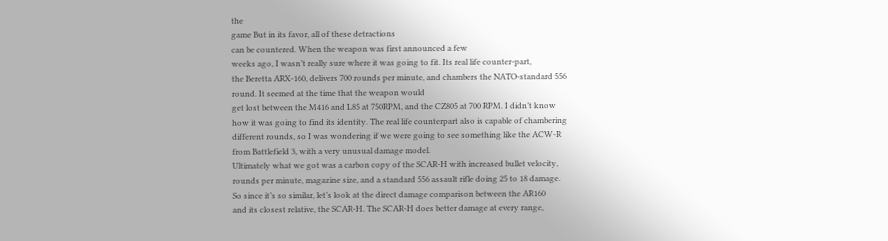the
game But in its favor, all of these detractions
can be countered. When the weapon was first announced a few
weeks ago, I wasn’t really sure where it was going to fit. Its real life counter-part,
the Beretta ARX-160, delivers 700 rounds per minute, and chambers the NATO-standard 556
round. It seemed at the time that the weapon would
get lost between the M416 and L85 at 750RPM, and the CZ805 at 700 RPM. I didn’t know
how it was going to find its identity. The real life counterpart also is capable of chambering
different rounds, so I was wondering if we were going to see something like the ACW-R
from Battlefield 3, with a very unusual damage model.
Ultimately what we got was a carbon copy of the SCAR-H with increased bullet velocity,
rounds per minute, magazine size, and a standard 556 assault rifle doing 25 to 18 damage.
So since it’s so similar, let’s look at the direct damage comparison between the AR160
and its closest relative, the SCAR-H. The SCAR-H does better damage at every range,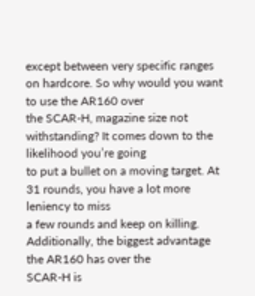except between very specific ranges on hardcore. So why would you want to use the AR160 over
the SCAR-H, magazine size not withstanding? It comes down to the likelihood you’re going
to put a bullet on a moving target. At 31 rounds, you have a lot more leniency to miss
a few rounds and keep on killing. Additionally, the biggest advantage the AR160 has over the
SCAR-H is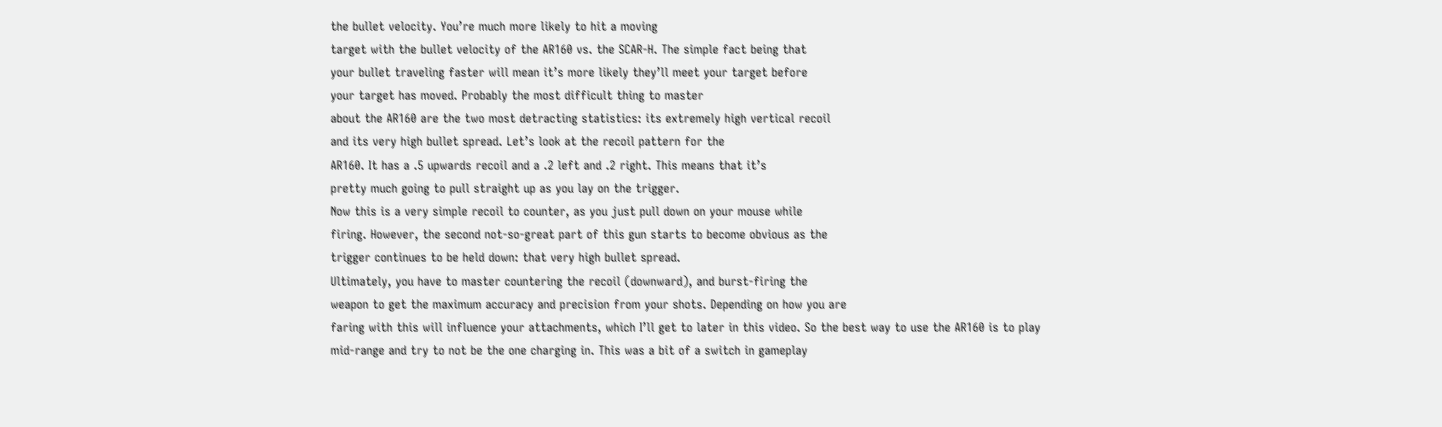the bullet velocity. You’re much more likely to hit a moving
target with the bullet velocity of the AR160 vs. the SCAR-H. The simple fact being that
your bullet traveling faster will mean it’s more likely they’ll meet your target before
your target has moved. Probably the most difficult thing to master
about the AR160 are the two most detracting statistics: its extremely high vertical recoil
and its very high bullet spread. Let’s look at the recoil pattern for the
AR160. It has a .5 upwards recoil and a .2 left and .2 right. This means that it’s
pretty much going to pull straight up as you lay on the trigger.
Now this is a very simple recoil to counter, as you just pull down on your mouse while
firing. However, the second not-so-great part of this gun starts to become obvious as the
trigger continues to be held down: that very high bullet spread.
Ultimately, you have to master countering the recoil (downward), and burst-firing the
weapon to get the maximum accuracy and precision from your shots. Depending on how you are
faring with this will influence your attachments, which I’ll get to later in this video. So the best way to use the AR160 is to play
mid-range and try to not be the one charging in. This was a bit of a switch in gameplay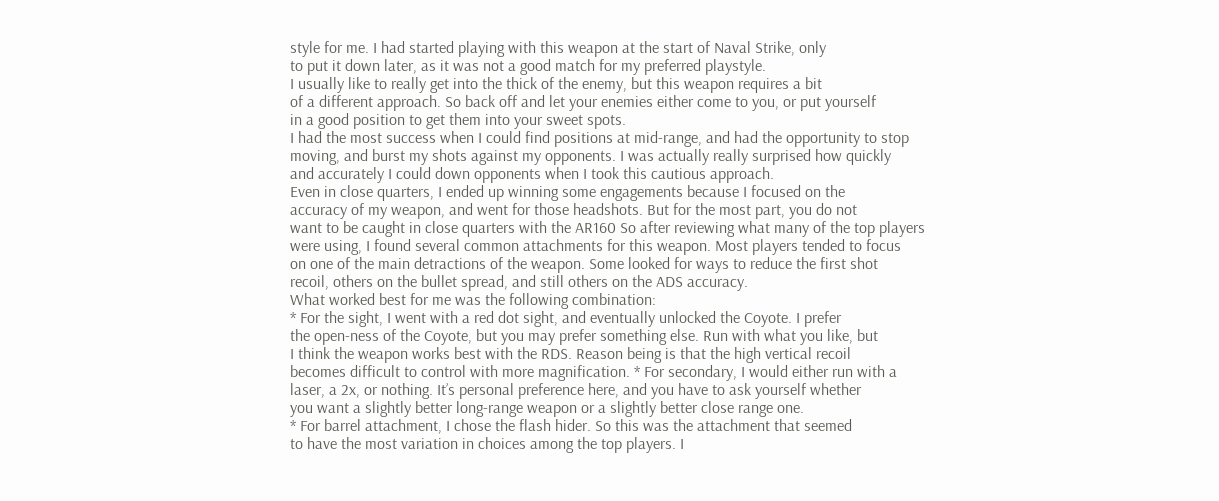style for me. I had started playing with this weapon at the start of Naval Strike, only
to put it down later, as it was not a good match for my preferred playstyle.
I usually like to really get into the thick of the enemy, but this weapon requires a bit
of a different approach. So back off and let your enemies either come to you, or put yourself
in a good position to get them into your sweet spots.
I had the most success when I could find positions at mid-range, and had the opportunity to stop
moving, and burst my shots against my opponents. I was actually really surprised how quickly
and accurately I could down opponents when I took this cautious approach.
Even in close quarters, I ended up winning some engagements because I focused on the
accuracy of my weapon, and went for those headshots. But for the most part, you do not
want to be caught in close quarters with the AR160 So after reviewing what many of the top players
were using, I found several common attachments for this weapon. Most players tended to focus
on one of the main detractions of the weapon. Some looked for ways to reduce the first shot
recoil, others on the bullet spread, and still others on the ADS accuracy.
What worked best for me was the following combination:
* For the sight, I went with a red dot sight, and eventually unlocked the Coyote. I prefer
the open-ness of the Coyote, but you may prefer something else. Run with what you like, but
I think the weapon works best with the RDS. Reason being is that the high vertical recoil
becomes difficult to control with more magnification. * For secondary, I would either run with a
laser, a 2x, or nothing. It’s personal preference here, and you have to ask yourself whether
you want a slightly better long-range weapon or a slightly better close range one.
* For barrel attachment, I chose the flash hider. So this was the attachment that seemed
to have the most variation in choices among the top players. I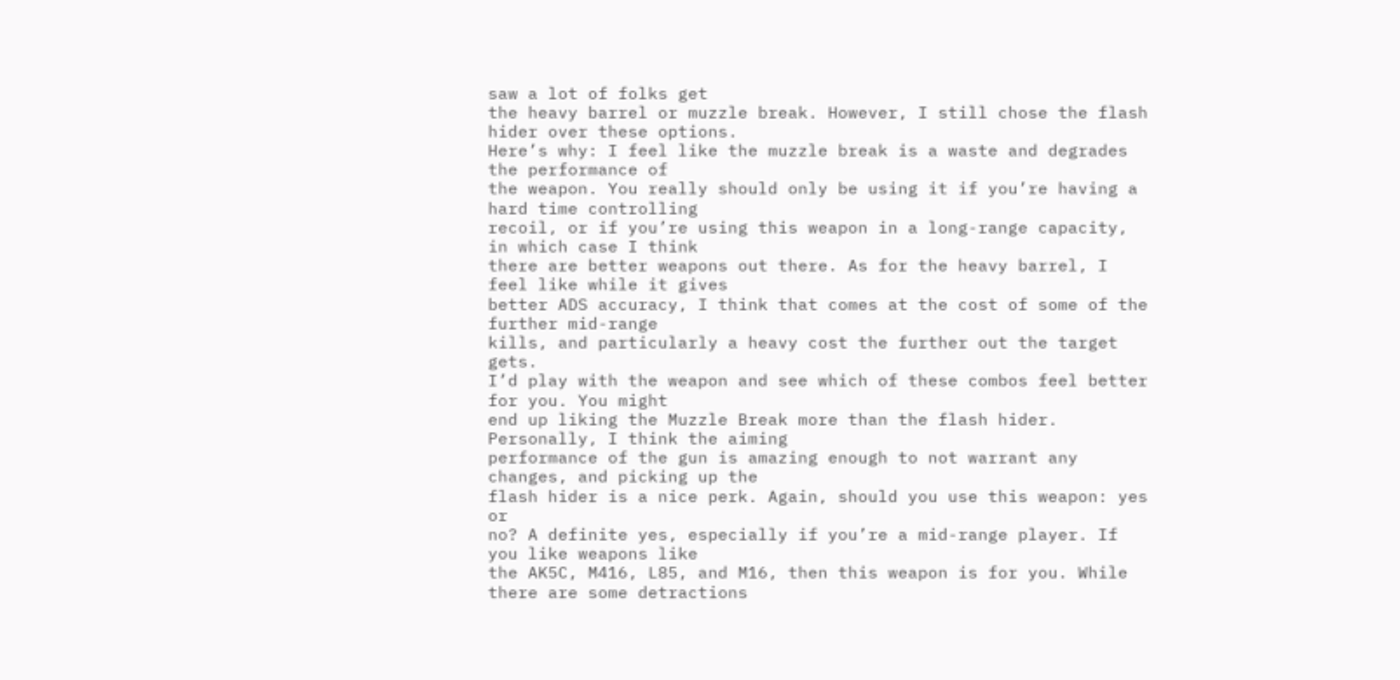saw a lot of folks get
the heavy barrel or muzzle break. However, I still chose the flash hider over these options.
Here’s why: I feel like the muzzle break is a waste and degrades the performance of
the weapon. You really should only be using it if you’re having a hard time controlling
recoil, or if you’re using this weapon in a long-range capacity, in which case I think
there are better weapons out there. As for the heavy barrel, I feel like while it gives
better ADS accuracy, I think that comes at the cost of some of the further mid-range
kills, and particularly a heavy cost the further out the target gets.
I’d play with the weapon and see which of these combos feel better for you. You might
end up liking the Muzzle Break more than the flash hider. Personally, I think the aiming
performance of the gun is amazing enough to not warrant any changes, and picking up the
flash hider is a nice perk. Again, should you use this weapon: yes or
no? A definite yes, especially if you’re a mid-range player. If you like weapons like
the AK5C, M416, L85, and M16, then this weapon is for you. While there are some detractions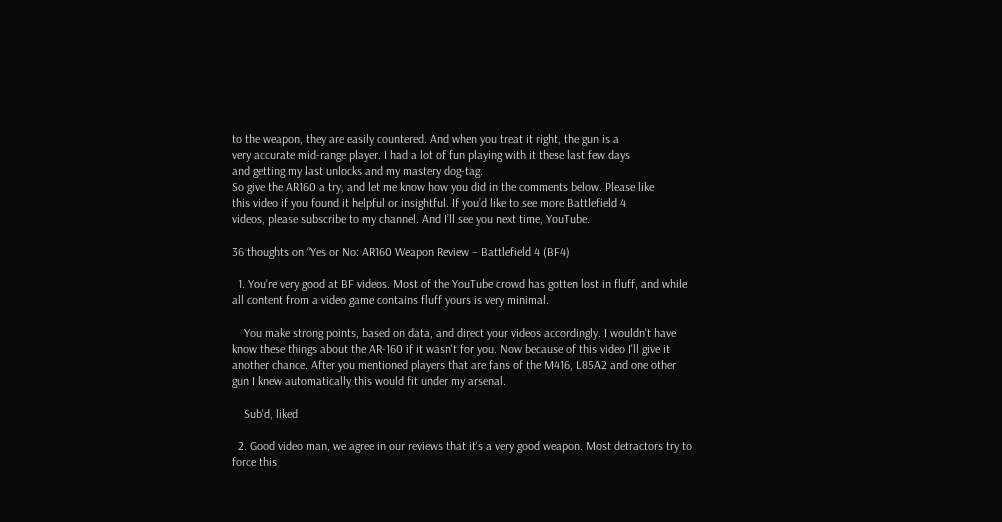to the weapon, they are easily countered. And when you treat it right, the gun is a
very accurate mid-range player. I had a lot of fun playing with it these last few days
and getting my last unlocks and my mastery dog-tag.
So give the AR160 a try, and let me know how you did in the comments below. Please like
this video if you found it helpful or insightful. If you’d like to see more Battlefield 4
videos, please subscribe to my channel. And I’ll see you next time, YouTube.

36 thoughts on “Yes or No: AR160 Weapon Review – Battlefield 4 (BF4)

  1. You're very good at BF videos. Most of the YouTube crowd has gotten lost in fluff, and while all content from a video game contains fluff yours is very minimal.

    You make strong points, based on data, and direct your videos accordingly. I wouldn't have know these things about the AR-160 if it wasn't for you. Now because of this video I'll give it another chance. After you mentioned players that are fans of the M416, L85A2 and one other gun I knew automatically this would fit under my arsenal.

    Sub'd, liked

  2. Good video man, we agree in our reviews that it's a very good weapon. Most detractors try to force this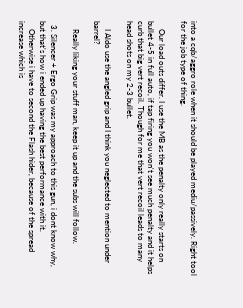into a cqb/aggro role when it should be played mediu/passively. Right tool for the job type of thing.

    Our load outs differ. I use the MB as the penalty only really starts on bullet 4-5 in full auto, if tap firing you won't see much penalty and it helps curb that big vert recoil. Though for me that vert recoil leads to many head shots on my 2-3 bullet.

    I Aldo use the angled grip and I think you neglected to mention under barrel?

    Really liking your stuff man, keep it up and the subs will follow.

  3. Silencer + Ergo Grip was my approach to this gun, i dont know why, but that's how i ended up having the best performance with it.
    Otherwise i have to second the Flash hider, because of the spread increase which is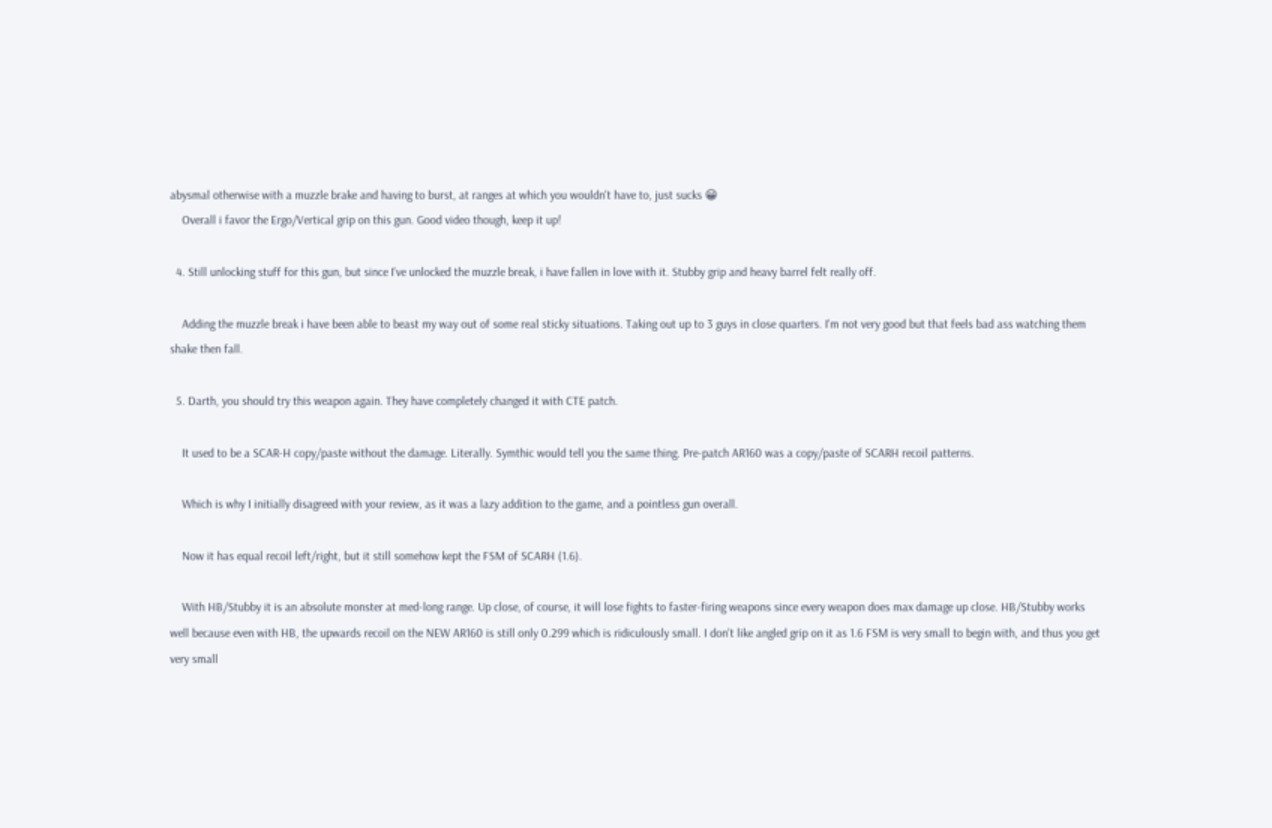abysmal otherwise with a muzzle brake and having to burst, at ranges at which you wouldn't have to, just sucks 😀
    Overall i favor the Ergo/Vertical grip on this gun. Good video though, keep it up!

  4. Still unlocking stuff for this gun, but since I've unlocked the muzzle break, i have fallen in love with it. Stubby grip and heavy barrel felt really off.

    Adding the muzzle break i have been able to beast my way out of some real sticky situations. Taking out up to 3 guys in close quarters. I'm not very good but that feels bad ass watching them shake then fall.

  5. Darth, you should try this weapon again. They have completely changed it with CTE patch.

    It used to be a SCAR-H copy/paste without the damage. Literally. Symthic would tell you the same thing. Pre-patch AR160 was a copy/paste of SCARH recoil patterns.

    Which is why I initially disagreed with your review, as it was a lazy addition to the game, and a pointless gun overall.

    Now it has equal recoil left/right, but it still somehow kept the FSM of SCARH (1.6).

    With HB/Stubby it is an absolute monster at med-long range. Up close, of course, it will lose fights to faster-firing weapons since every weapon does max damage up close. HB/Stubby works well because even with HB, the upwards recoil on the NEW AR160 is still only 0.299 which is ridiculously small. I don't like angled grip on it as 1.6 FSM is very small to begin with, and thus you get very small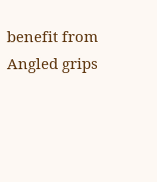benefit from Angled grips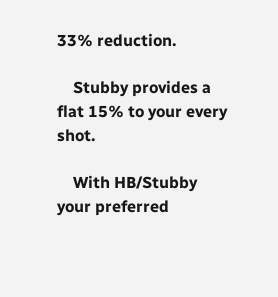33% reduction.

    Stubby provides a flat 15% to your every shot.

    With HB/Stubby your preferred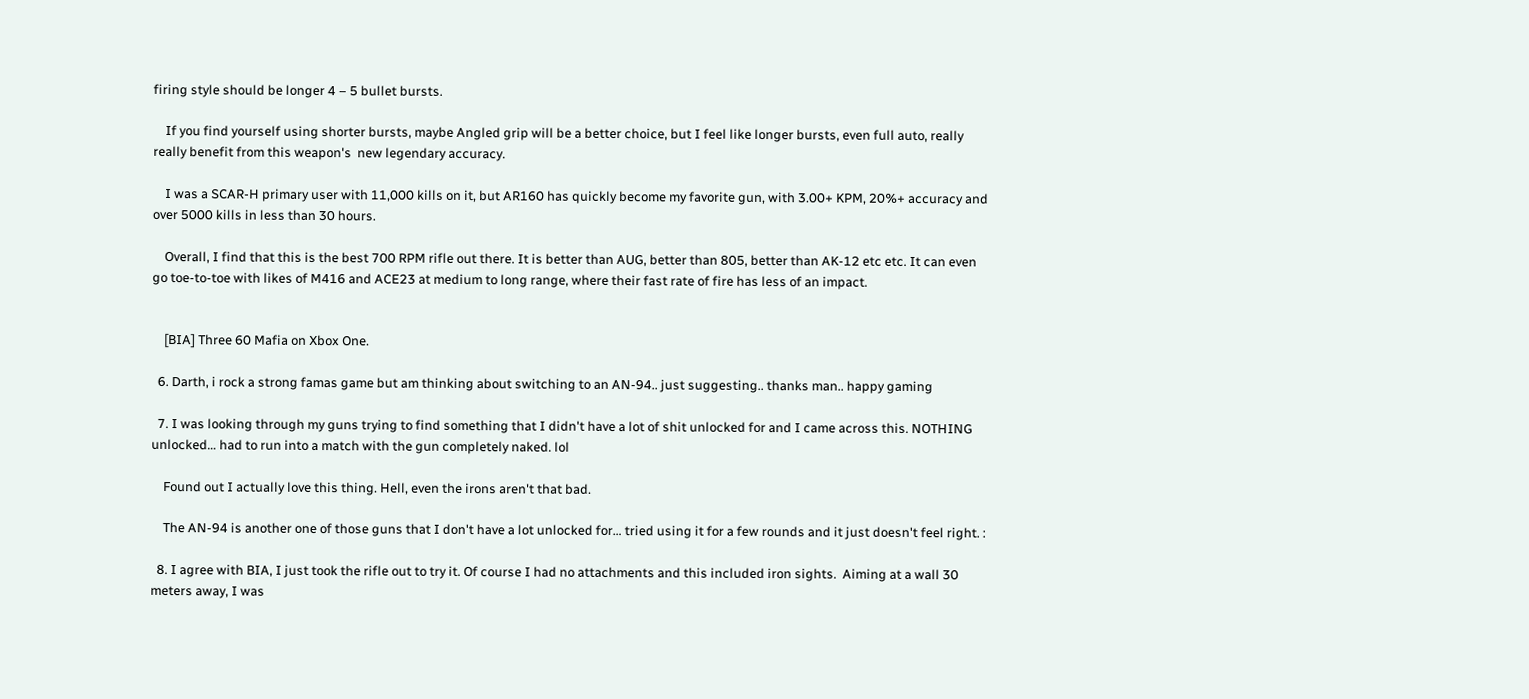firing style should be longer 4 – 5 bullet bursts.

    If you find yourself using shorter bursts, maybe Angled grip will be a better choice, but I feel like longer bursts, even full auto, really really benefit from this weapon's  new legendary accuracy.

    I was a SCAR-H primary user with 11,000 kills on it, but AR160 has quickly become my favorite gun, with 3.00+ KPM, 20%+ accuracy and over 5000 kills in less than 30 hours.

    Overall, I find that this is the best 700 RPM rifle out there. It is better than AUG, better than 805, better than AK-12 etc etc. It can even go toe-to-toe with likes of M416 and ACE23 at medium to long range, where their fast rate of fire has less of an impact.


    [BIA] Three 60 Mafia on Xbox One.

  6. Darth, i rock a strong famas game but am thinking about switching to an AN-94.. just suggesting.. thanks man.. happy gaming

  7. I was looking through my guns trying to find something that I didn't have a lot of shit unlocked for and I came across this. NOTHING unlocked… had to run into a match with the gun completely naked. lol

    Found out I actually love this thing. Hell, even the irons aren't that bad.

    The AN-94 is another one of those guns that I don't have a lot unlocked for… tried using it for a few rounds and it just doesn't feel right. :

  8. I agree with BIA, I just took the rifle out to try it. Of course I had no attachments and this included iron sights.  Aiming at a wall 30 meters away, I was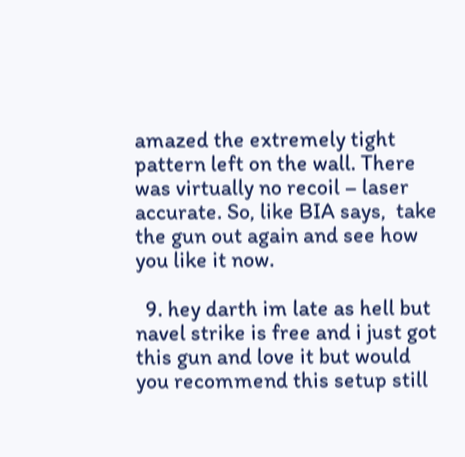amazed the extremely tight pattern left on the wall. There was virtually no recoil – laser accurate. So, like BIA says,  take the gun out again and see how you like it now.

  9. hey darth im late as hell but navel strike is free and i just got this gun and love it but would you recommend this setup still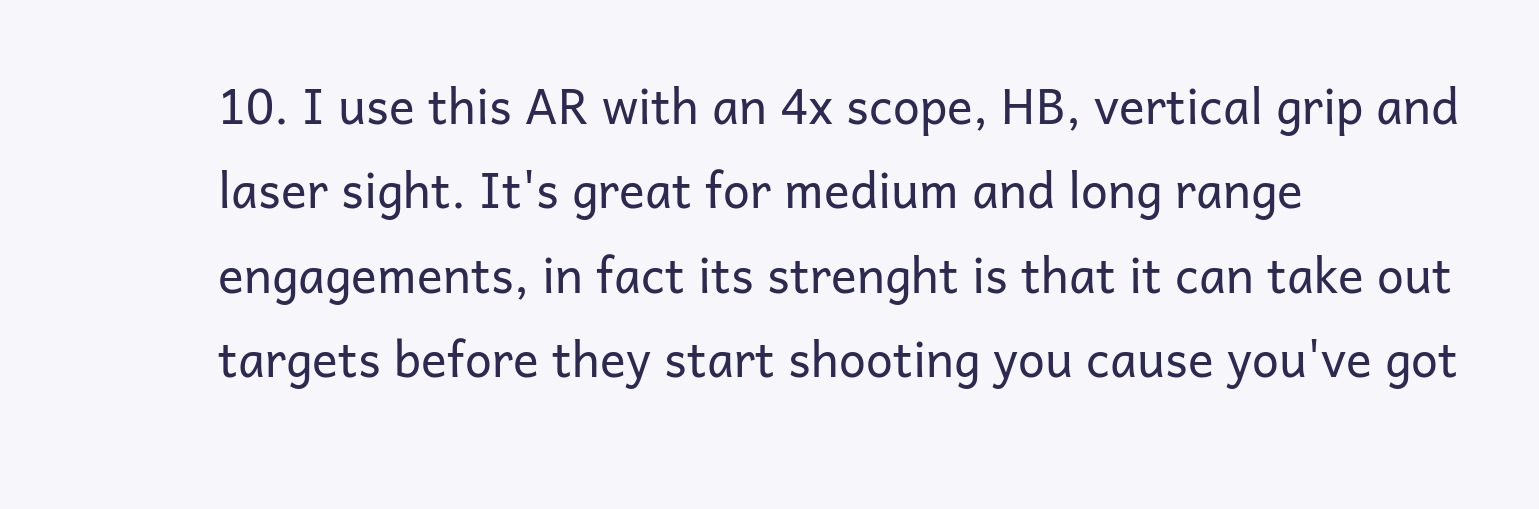10. I use this AR with an 4x scope, HB, vertical grip and laser sight. It's great for medium and long range engagements, in fact its strenght is that it can take out targets before they start shooting you cause you've got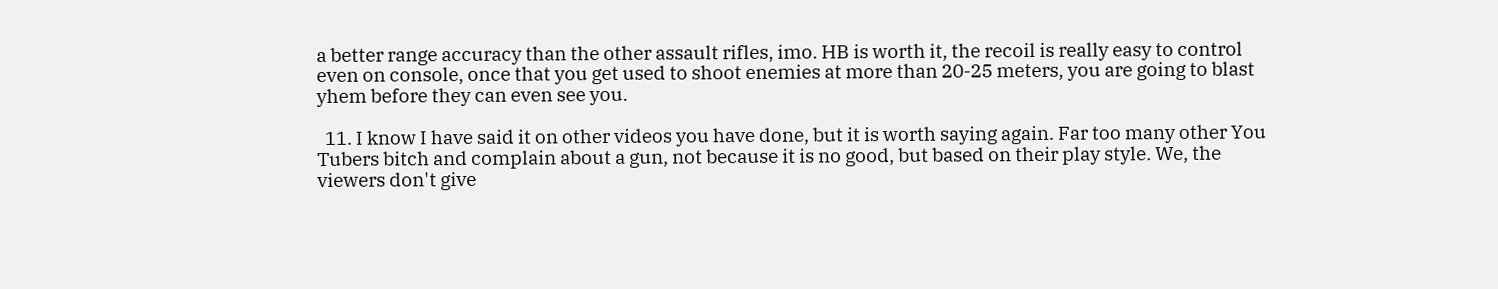a better range accuracy than the other assault rifles, imo. HB is worth it, the recoil is really easy to control even on console, once that you get used to shoot enemies at more than 20-25 meters, you are going to blast yhem before they can even see you.

  11. I know I have said it on other videos you have done, but it is worth saying again. Far too many other You Tubers bitch and complain about a gun, not because it is no good, but based on their play style. We, the viewers don't give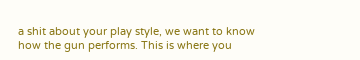a shit about your play style, we want to know how the gun performs. This is where you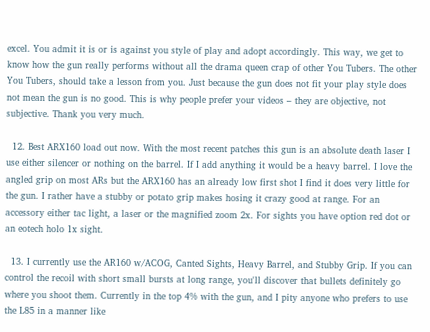excel. You admit it is or is against you style of play and adopt accordingly. This way, we get to know how the gun really performs without all the drama queen crap of other You Tubers. The other You Tubers, should take a lesson from you. Just because the gun does not fit your play style does not mean the gun is no good. This is why people prefer your videos – they are objective, not subjective. Thank you very much.

  12. Best ARX160 load out now. With the most recent patches this gun is an absolute death laser I use either silencer or nothing on the barrel. If I add anything it would be a heavy barrel. I love the angled grip on most ARs but the ARX160 has an already low first shot I find it does very little for the gun. I rather have a stubby or potato grip makes hosing it crazy good at range. For an accessory either tac light, a laser or the magnified zoom 2x. For sights you have option red dot or an eotech holo 1x sight.

  13. I currently use the AR160 w/ACOG, Canted Sights, Heavy Barrel, and Stubby Grip. If you can control the recoil with short small bursts at long range, you'll discover that bullets definitely go where you shoot them. Currently in the top 4% with the gun, and I pity anyone who prefers to use the L85 in a manner like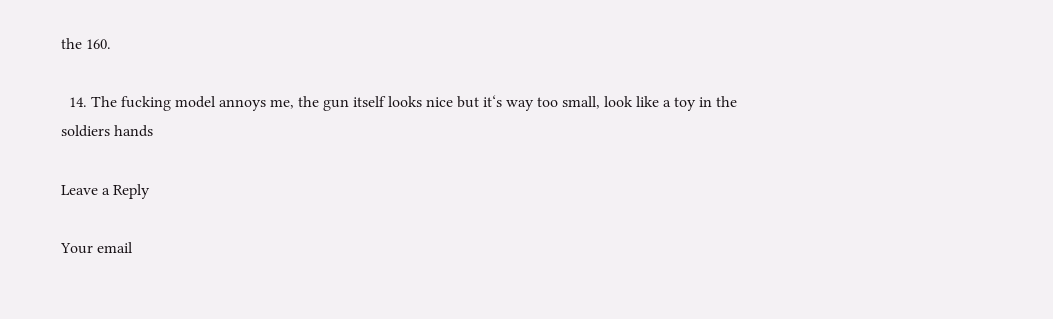the 160.

  14. The fucking model annoys me, the gun itself looks nice but it‘s way too small, look like a toy in the soldiers hands

Leave a Reply

Your email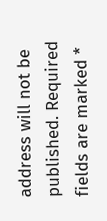address will not be published. Required fields are marked *